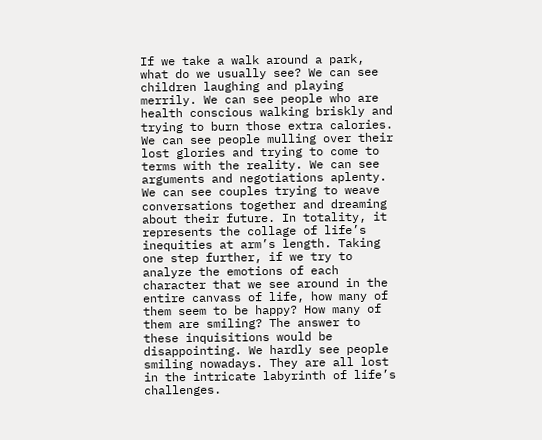If we take a walk around a park, what do we usually see? We can see children laughing and playing merrily. We can see people who are health conscious walking briskly and trying to burn those extra calories. We can see people mulling over their lost glories and trying to come to terms with the reality. We can see arguments and negotiations aplenty. We can see couples trying to weave conversations together and dreaming about their future. In totality, it represents the collage of life’s inequities at arm’s length. Taking one step further, if we try to analyze the emotions of each character that we see around in the entire canvass of life, how many of them seem to be happy? How many of them are smiling? The answer to these inquisitions would be disappointing. We hardly see people smiling nowadays. They are all lost in the intricate labyrinth of life’s challenges.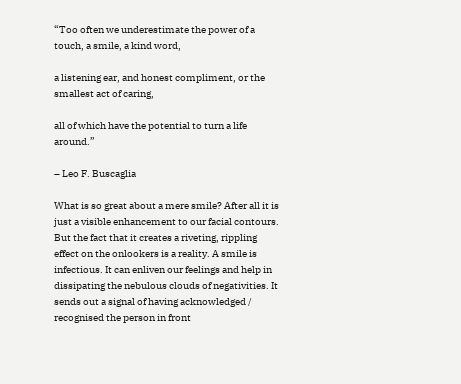“Too often we underestimate the power of a touch, a smile, a kind word,

a listening ear, and honest compliment, or the smallest act of caring,

all of which have the potential to turn a life around.”

– Leo F. Buscaglia

What is so great about a mere smile? After all it is just a visible enhancement to our facial contours. But the fact that it creates a riveting, rippling effect on the onlookers is a reality. A smile is infectious. It can enliven our feelings and help in dissipating the nebulous clouds of negativities. It sends out a signal of having acknowledged / recognised the person in front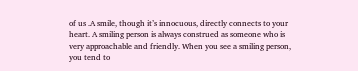of us .A smile, though it’s innocuous, directly connects to your heart. A smiling person is always construed as someone who is very approachable and friendly. When you see a smiling person, you tend to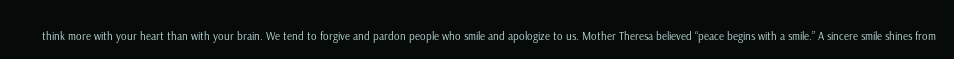think more with your heart than with your brain. We tend to forgive and pardon people who smile and apologize to us. Mother Theresa believed “peace begins with a smile.” A sincere smile shines from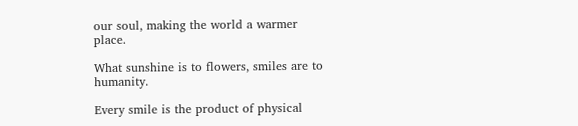our soul, making the world a warmer place.

What sunshine is to flowers, smiles are to humanity.

Every smile is the product of physical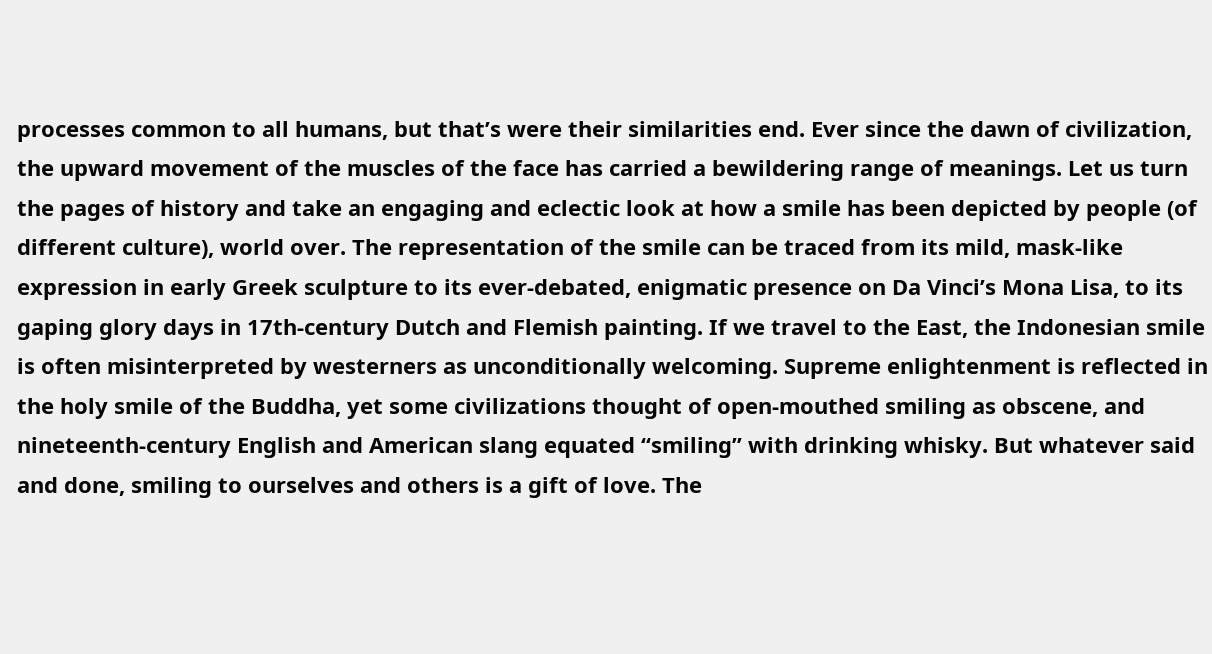processes common to all humans, but that’s were their similarities end. Ever since the dawn of civilization, the upward movement of the muscles of the face has carried a bewildering range of meanings. Let us turn the pages of history and take an engaging and eclectic look at how a smile has been depicted by people (of different culture), world over. The representation of the smile can be traced from its mild, mask-like expression in early Greek sculpture to its ever-debated, enigmatic presence on Da Vinci’s Mona Lisa, to its gaping glory days in 17th-century Dutch and Flemish painting. If we travel to the East, the Indonesian smile is often misinterpreted by westerners as unconditionally welcoming. Supreme enlightenment is reflected in the holy smile of the Buddha, yet some civilizations thought of open-mouthed smiling as obscene, and nineteenth-century English and American slang equated “smiling” with drinking whisky. But whatever said and done, smiling to ourselves and others is a gift of love. The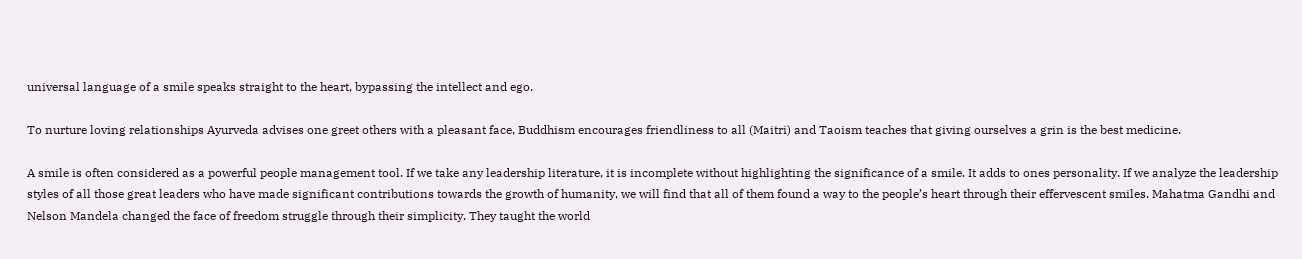universal language of a smile speaks straight to the heart, bypassing the intellect and ego.

To nurture loving relationships Ayurveda advises one greet others with a pleasant face, Buddhism encourages friendliness to all (Maitri) and Taoism teaches that giving ourselves a grin is the best medicine.

A smile is often considered as a powerful people management tool. If we take any leadership literature, it is incomplete without highlighting the significance of a smile. It adds to ones personality. If we analyze the leadership styles of all those great leaders who have made significant contributions towards the growth of humanity, we will find that all of them found a way to the people’s heart through their effervescent smiles. Mahatma Gandhi and Nelson Mandela changed the face of freedom struggle through their simplicity. They taught the world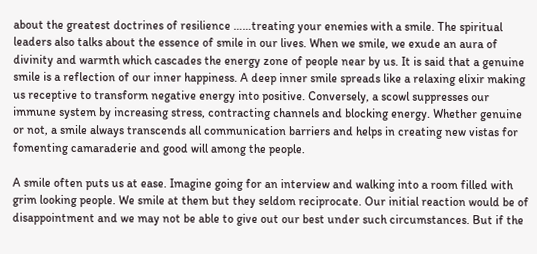about the greatest doctrines of resilience ……treating your enemies with a smile. The spiritual leaders also talks about the essence of smile in our lives. When we smile, we exude an aura of divinity and warmth which cascades the energy zone of people near by us. It is said that a genuine smile is a reflection of our inner happiness. A deep inner smile spreads like a relaxing elixir making us receptive to transform negative energy into positive. Conversely, a scowl suppresses our immune system by increasing stress, contracting channels and blocking energy. Whether genuine or not, a smile always transcends all communication barriers and helps in creating new vistas for fomenting camaraderie and good will among the people.

A smile often puts us at ease. Imagine going for an interview and walking into a room filled with grim looking people. We smile at them but they seldom reciprocate. Our initial reaction would be of disappointment and we may not be able to give out our best under such circumstances. But if the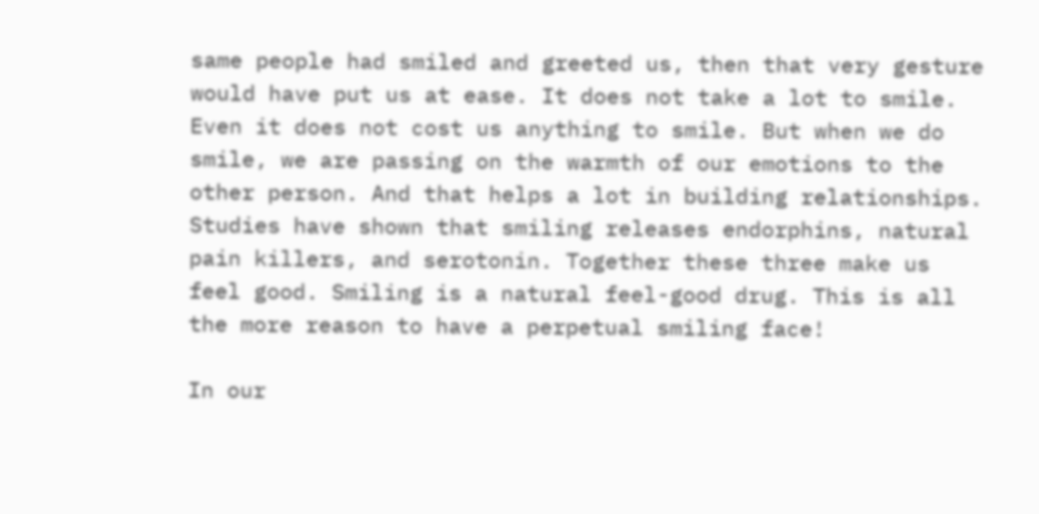same people had smiled and greeted us, then that very gesture would have put us at ease. It does not take a lot to smile. Even it does not cost us anything to smile. But when we do smile, we are passing on the warmth of our emotions to the other person. And that helps a lot in building relationships. Studies have shown that smiling releases endorphins, natural pain killers, and serotonin. Together these three make us feel good. Smiling is a natural feel-good drug. This is all the more reason to have a perpetual smiling face!

In our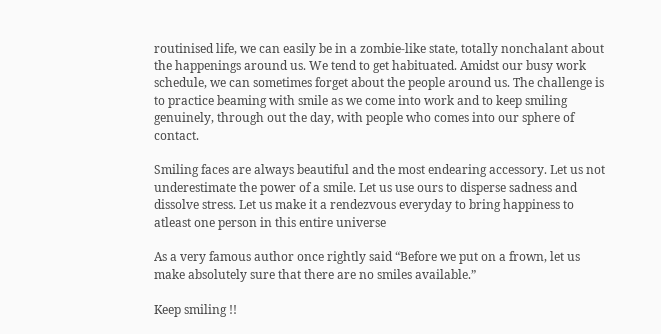routinised life, we can easily be in a zombie-like state, totally nonchalant about the happenings around us. We tend to get habituated. Amidst our busy work schedule, we can sometimes forget about the people around us. The challenge is to practice beaming with smile as we come into work and to keep smiling genuinely, through out the day, with people who comes into our sphere of contact.

Smiling faces are always beautiful and the most endearing accessory. Let us not underestimate the power of a smile. Let us use ours to disperse sadness and dissolve stress. Let us make it a rendezvous everyday to bring happiness to atleast one person in this entire universe

As a very famous author once rightly said “Before we put on a frown, let us make absolutely sure that there are no smiles available.”

Keep smiling !!